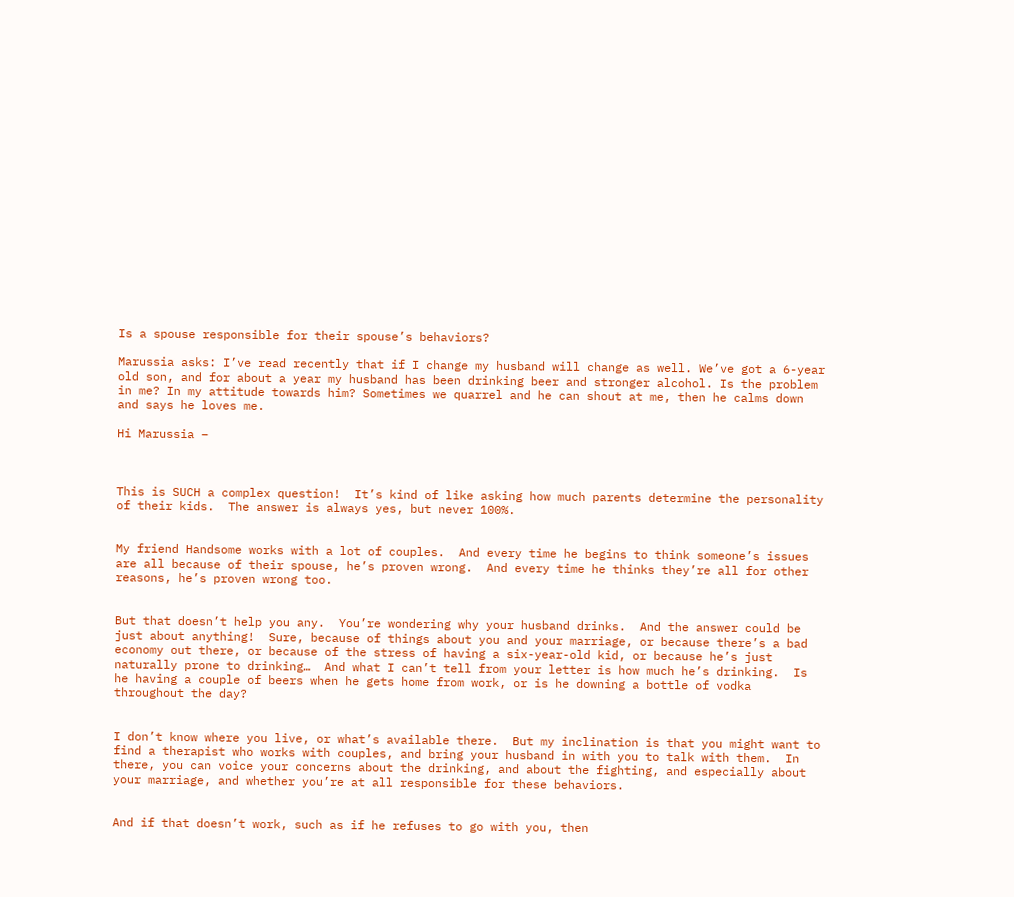Is a spouse responsible for their spouse’s behaviors?

Marussia asks: I’ve read recently that if I change my husband will change as well. We’ve got a 6-year old son, and for about a year my husband has been drinking beer and stronger alcohol. Is the problem in me? In my attitude towards him? Sometimes we quarrel and he can shout at me, then he calms down and says he loves me.

Hi Marussia –



This is SUCH a complex question!  It’s kind of like asking how much parents determine the personality of their kids.  The answer is always yes, but never 100%.


My friend Handsome works with a lot of couples.  And every time he begins to think someone’s issues are all because of their spouse, he’s proven wrong.  And every time he thinks they’re all for other reasons, he’s proven wrong too.


But that doesn’t help you any.  You’re wondering why your husband drinks.  And the answer could be just about anything!  Sure, because of things about you and your marriage, or because there’s a bad economy out there, or because of the stress of having a six-year-old kid, or because he’s just naturally prone to drinking…  And what I can’t tell from your letter is how much he’s drinking.  Is he having a couple of beers when he gets home from work, or is he downing a bottle of vodka throughout the day?


I don’t know where you live, or what’s available there.  But my inclination is that you might want to find a therapist who works with couples, and bring your husband in with you to talk with them.  In there, you can voice your concerns about the drinking, and about the fighting, and especially about your marriage, and whether you’re at all responsible for these behaviors.


And if that doesn’t work, such as if he refuses to go with you, then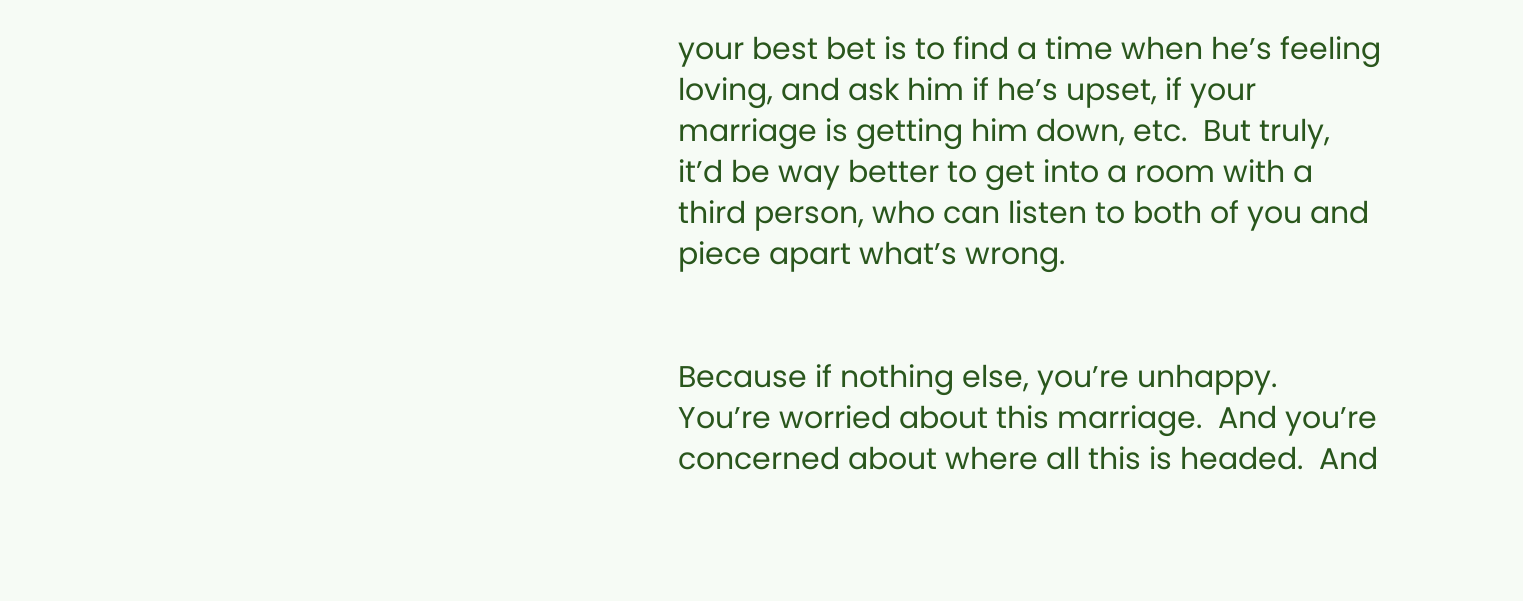your best bet is to find a time when he’s feeling loving, and ask him if he’s upset, if your marriage is getting him down, etc.  But truly, it’d be way better to get into a room with a third person, who can listen to both of you and piece apart what’s wrong.


Because if nothing else, you’re unhappy.  You’re worried about this marriage.  And you’re concerned about where all this is headed.  And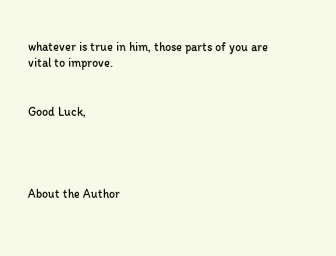whatever is true in him, those parts of you are vital to improve.


Good Luck,




About the Author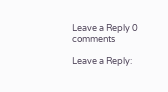Leave a Reply 0 comments

Leave a Reply: